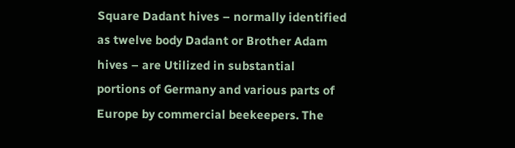Square Dadant hives – normally identified as twelve body Dadant or Brother Adam hives – are Utilized in substantial portions of Germany and various parts of Europe by commercial beekeepers. The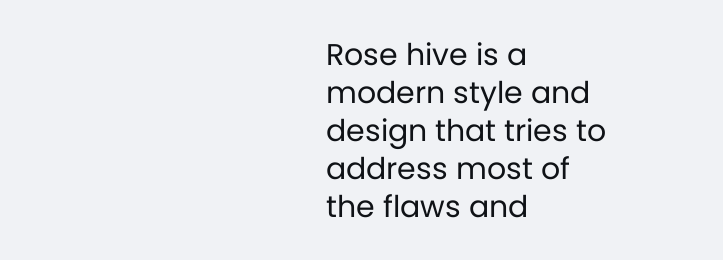Rose hive is a modern style and design that tries to address most of the flaws and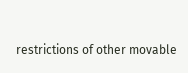restrictions of other movable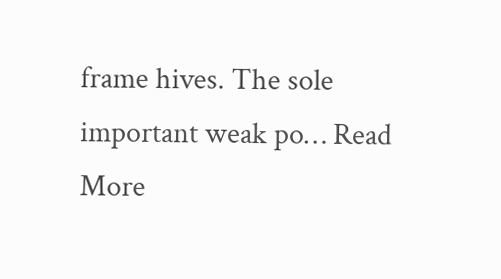frame hives. The sole important weak po… Read More